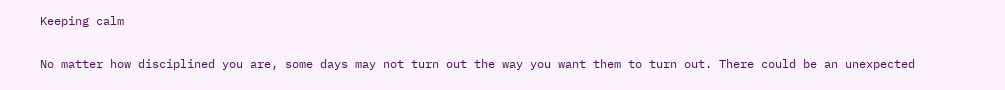Keeping calm

No matter how disciplined you are, some days may not turn out the way you want them to turn out. There could be an unexpected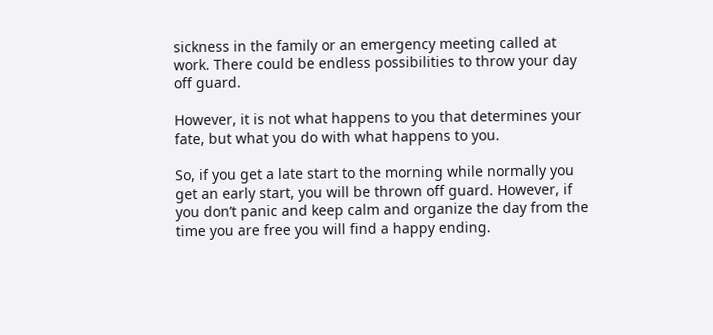sickness in the family or an emergency meeting called at work. There could be endless possibilities to throw your day off guard.

However, it is not what happens to you that determines your fate, but what you do with what happens to you.

So, if you get a late start to the morning while normally you get an early start, you will be thrown off guard. However, if you don’t panic and keep calm and organize the day from the time you are free you will find a happy ending.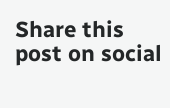Share this post on social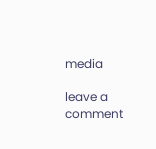media

leave a comment